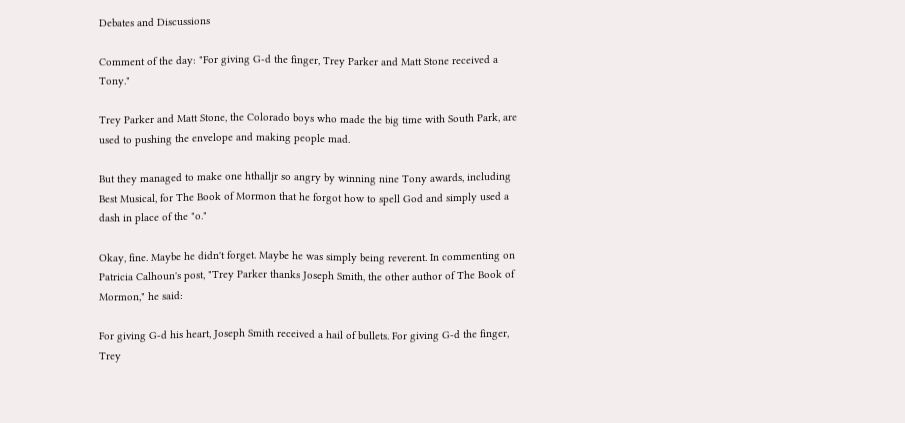Debates and Discussions

Comment of the day: "For giving G-d the finger, Trey Parker and Matt Stone received a Tony."

Trey Parker and Matt Stone, the Colorado boys who made the big time with South Park, are used to pushing the envelope and making people mad.

But they managed to make one hthalljr so angry by winning nine Tony awards, including Best Musical, for The Book of Mormon that he forgot how to spell God and simply used a dash in place of the "o."

Okay, fine. Maybe he didn't forget. Maybe he was simply being reverent. In commenting on Patricia Calhoun's post, "Trey Parker thanks Joseph Smith, the other author of The Book of Mormon," he said:

For giving G-d his heart, Joseph Smith received a hail of bullets. For giving G-d the finger, Trey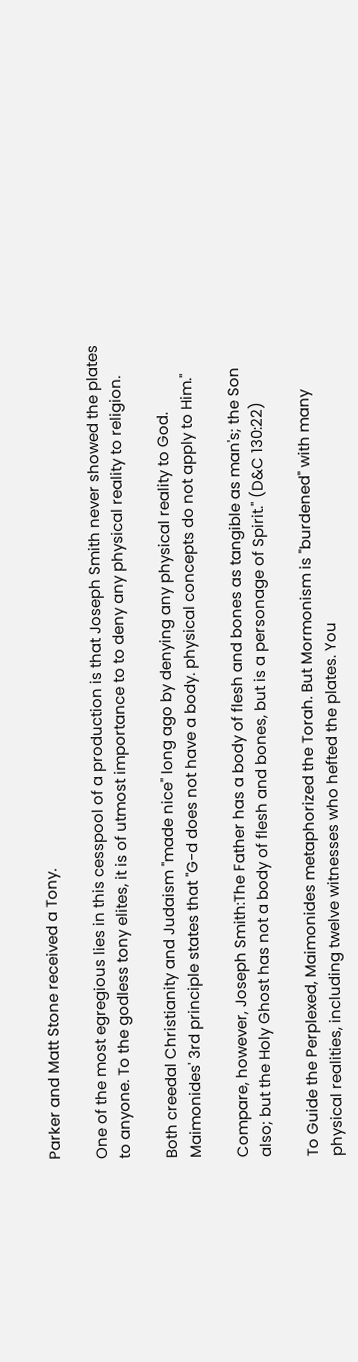Parker and Matt Stone received a Tony.

One of the most egregious lies in this cesspool of a production is that Joseph Smith never showed the plates to anyone. To the godless tony elites, it is of utmost importance to to deny any physical reality to religion.

Both creedal Christianity and Judaism "made nice" long ago by denying any physical reality to God. Maimonides' 3rd principle states that "G-d does not have a body. physical concepts do not apply to Him."

Compare, however, Joseph Smith:The Father has a body of flesh and bones as tangible as man's; the Son also; but the Holy Ghost has not a body of flesh and bones, but is a personage of Spirit." (D&C 130:22)

To Guide the Perplexed, Maimonides metaphorized the Torah. But Mormonism is "burdened" with many physical realities, including twelve witnesses who hefted the plates. You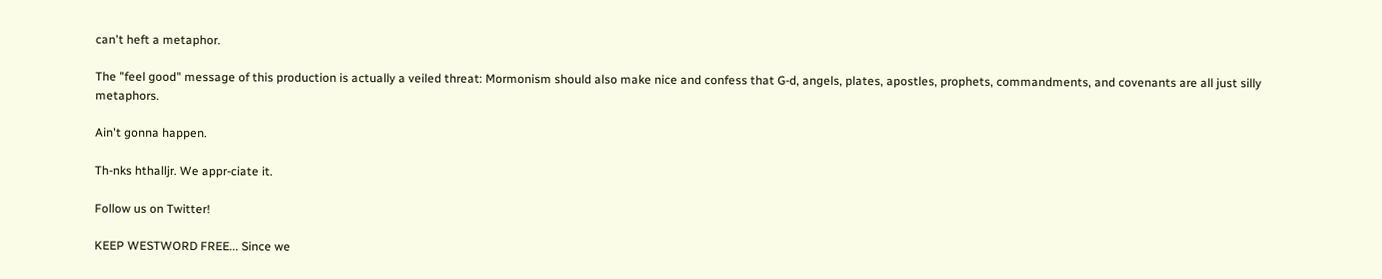can't heft a metaphor.

The "feel good" message of this production is actually a veiled threat: Mormonism should also make nice and confess that G-d, angels, plates, apostles, prophets, commandments, and covenants are all just silly metaphors.

Ain't gonna happen.

Th-nks hthalljr. We appr-ciate it.

Follow us on Twitter!

KEEP WESTWORD FREE... Since we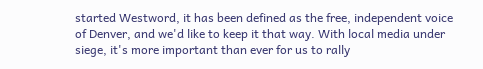started Westword, it has been defined as the free, independent voice of Denver, and we'd like to keep it that way. With local media under siege, it's more important than ever for us to rally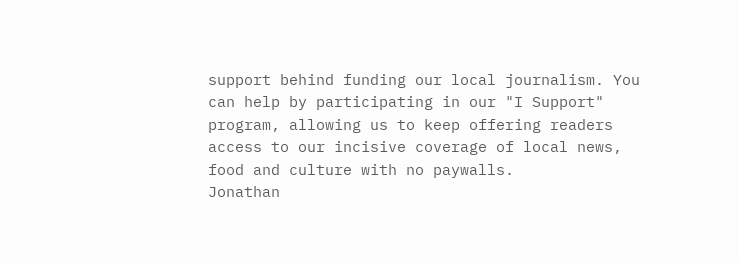support behind funding our local journalism. You can help by participating in our "I Support" program, allowing us to keep offering readers access to our incisive coverage of local news, food and culture with no paywalls.
Jonathan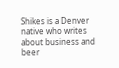Shikes is a Denver native who writes about business and beer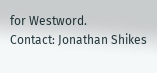for Westword.
Contact: Jonathan Shikes